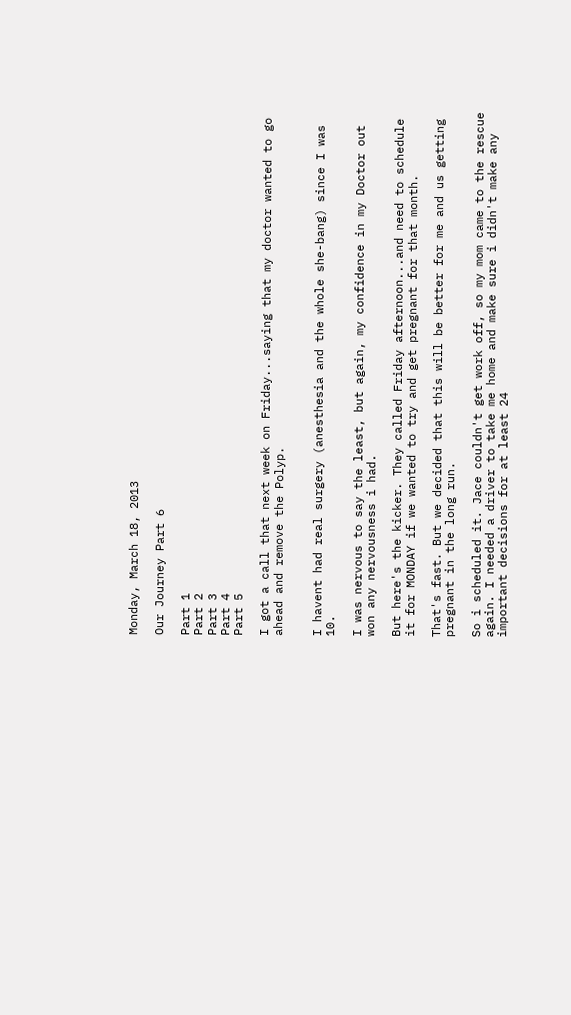Monday, March 18, 2013

Our Journey Part 6

Part 1
Part 2
Part 3
Part 4
Part 5

I got a call that next week on Friday...saying that my doctor wanted to go ahead and remove the Polyp.


I havent had real surgery (anesthesia and the whole she-bang) since I was 10.

I was nervous to say the least, but again, my confidence in my Doctor out won any nervousness i had.

But here's the kicker. They called Friday afternoon...and need to schedule it for MONDAY if we wanted to try and get pregnant for that month.

That's fast. But we decided that this will be better for me and us getting pregnant in the long run.

So i scheduled it. Jace couldn't get work off, so my mom came to the rescue again. I needed a driver to take me home and make sure i didn't make any important decisions for at least 24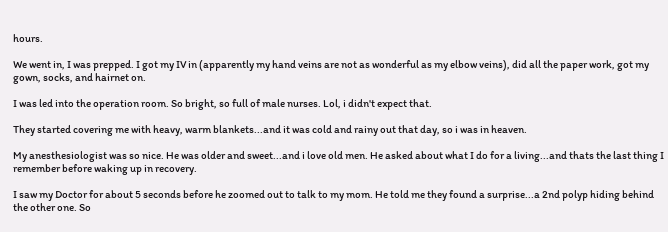hours.

We went in, I was prepped. I got my IV in (apparently my hand veins are not as wonderful as my elbow veins), did all the paper work, got my gown, socks, and hairnet on.

I was led into the operation room. So bright, so full of male nurses. Lol, i didn't expect that.

They started covering me with heavy, warm blankets...and it was cold and rainy out that day, so i was in heaven.

My anesthesiologist was so nice. He was older and sweet...and i love old men. He asked about what I do for a living...and thats the last thing I remember before waking up in recovery.

I saw my Doctor for about 5 seconds before he zoomed out to talk to my mom. He told me they found a surprise...a 2nd polyp hiding behind the other one. So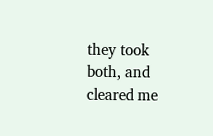they took both, and cleared me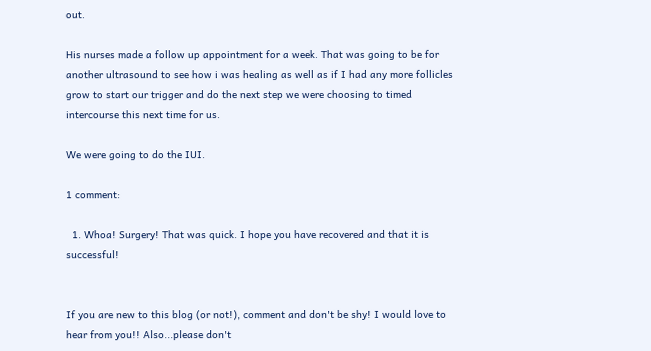out.

His nurses made a follow up appointment for a week. That was going to be for another ultrasound to see how i was healing as well as if I had any more follicles grow to start our trigger and do the next step we were choosing to timed intercourse this next time for us.

We were going to do the IUI.

1 comment:

  1. Whoa! Surgery! That was quick. I hope you have recovered and that it is successful!


If you are new to this blog (or not!), comment and don't be shy! I would love to hear from you!! Also...please don't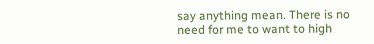say anything mean. There is no need for me to want to high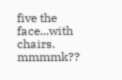five the face...with chairs. mmmmk??